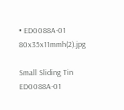• ED0088A-01 80x35x11mmh(2).jpg

Small Sliding Tin ED0088A-01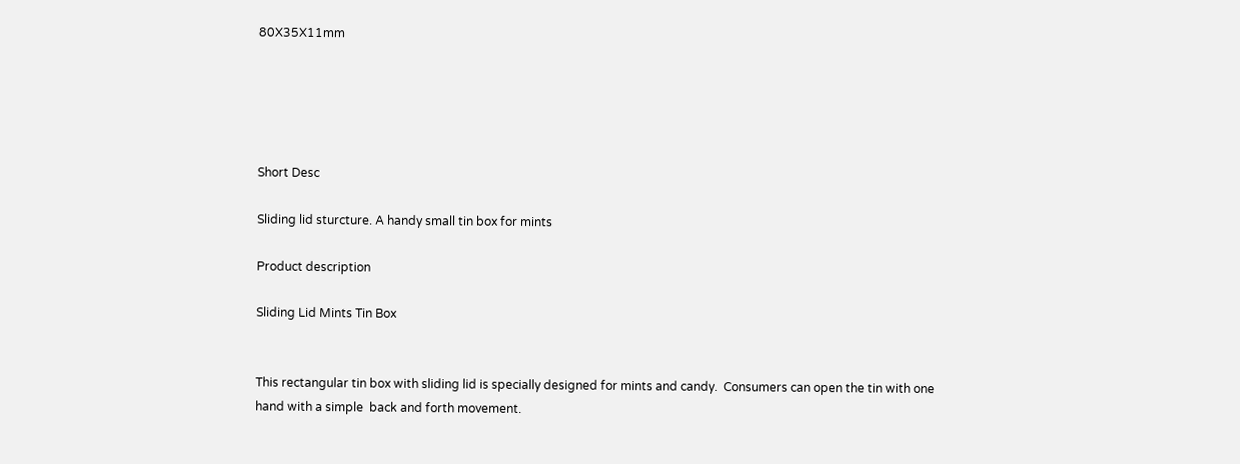80X35X11mm





Short Desc

Sliding lid sturcture. A handy small tin box for mints

Product description

Sliding Lid Mints Tin Box


This rectangular tin box with sliding lid is specially designed for mints and candy.  Consumers can open the tin with one hand with a simple  back and forth movement.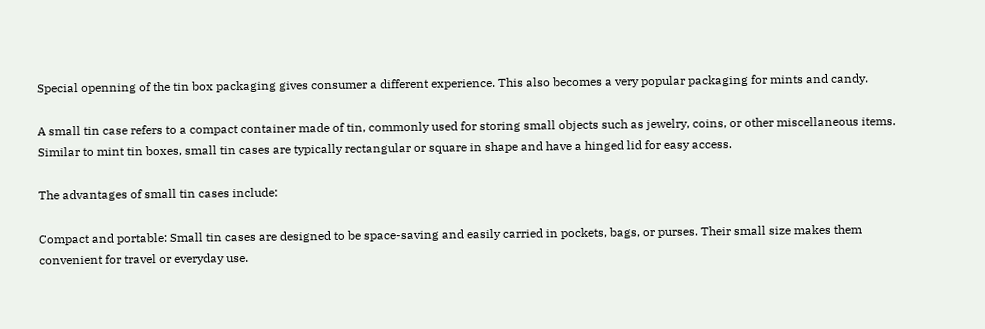Special openning of the tin box packaging gives consumer a different experience. This also becomes a very popular packaging for mints and candy.

A small tin case refers to a compact container made of tin, commonly used for storing small objects such as jewelry, coins, or other miscellaneous items. Similar to mint tin boxes, small tin cases are typically rectangular or square in shape and have a hinged lid for easy access.

The advantages of small tin cases include:

Compact and portable: Small tin cases are designed to be space-saving and easily carried in pockets, bags, or purses. Their small size makes them convenient for travel or everyday use.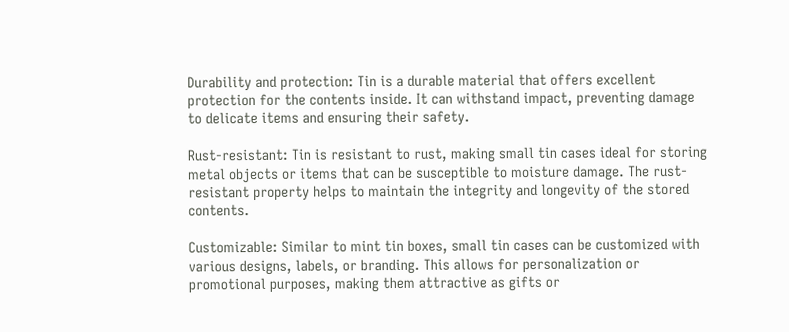Durability and protection: Tin is a durable material that offers excellent protection for the contents inside. It can withstand impact, preventing damage to delicate items and ensuring their safety.

Rust-resistant: Tin is resistant to rust, making small tin cases ideal for storing metal objects or items that can be susceptible to moisture damage. The rust-resistant property helps to maintain the integrity and longevity of the stored contents.

Customizable: Similar to mint tin boxes, small tin cases can be customized with various designs, labels, or branding. This allows for personalization or promotional purposes, making them attractive as gifts or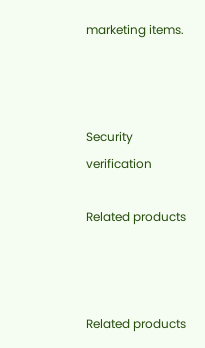marketing items.



Security verification

Related products



Related products